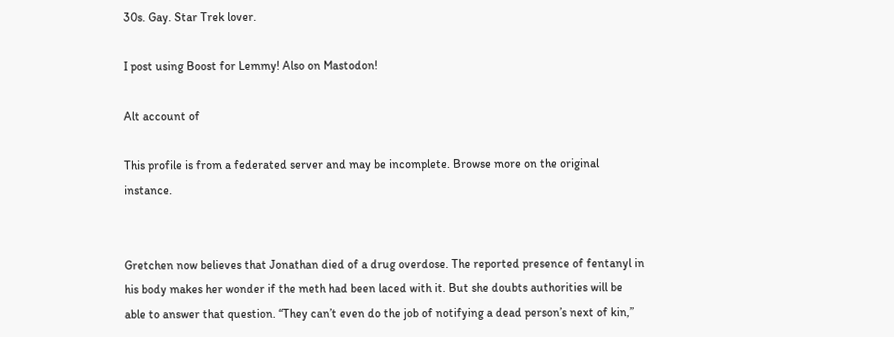30s. Gay. Star Trek lover.

I post using Boost for Lemmy! Also on Mastodon!

Alt account of

This profile is from a federated server and may be incomplete. Browse more on the original instance.


Gretchen now believes that Jonathan died of a drug overdose. The reported presence of fentanyl in his body makes her wonder if the meth had been laced with it. But she doubts authorities will be able to answer that question. “They can’t even do the job of notifying a dead person’s next of kin,”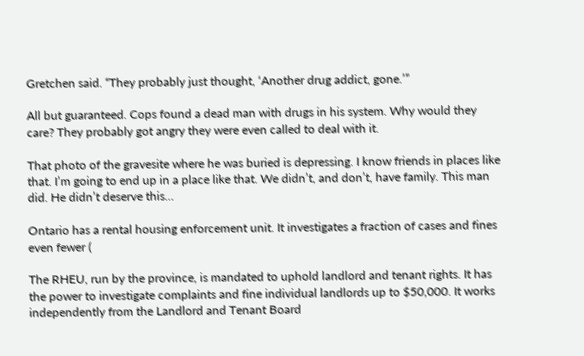Gretchen said. “They probably just thought, ‘Another drug addict, gone.’”

All but guaranteed. Cops found a dead man with drugs in his system. Why would they care? They probably got angry they were even called to deal with it.

That photo of the gravesite where he was buried is depressing. I know friends in places like that. I’m going to end up in a place like that. We didn’t, and don’t, have family. This man did. He didn’t deserve this…

Ontario has a rental housing enforcement unit. It investigates a fraction of cases and fines even fewer (

The RHEU, run by the province, is mandated to uphold landlord and tenant rights. It has the power to investigate complaints and fine individual landlords up to $50,000. It works independently from the Landlord and Tenant Board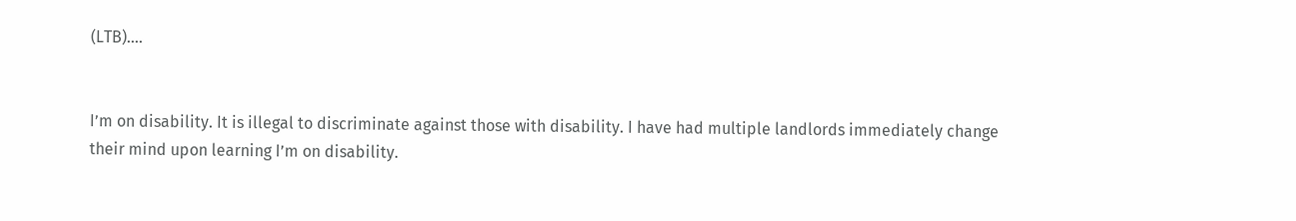(LTB)....


I’m on disability. It is illegal to discriminate against those with disability. I have had multiple landlords immediately change their mind upon learning I’m on disability.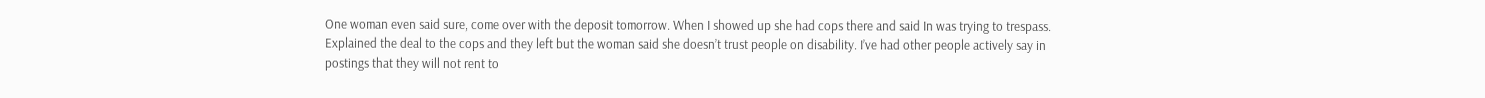One woman even said sure, come over with the deposit tomorrow. When I showed up she had cops there and said In was trying to trespass. Explained the deal to the cops and they left but the woman said she doesn’t trust people on disability. I’ve had other people actively say in postings that they will not rent to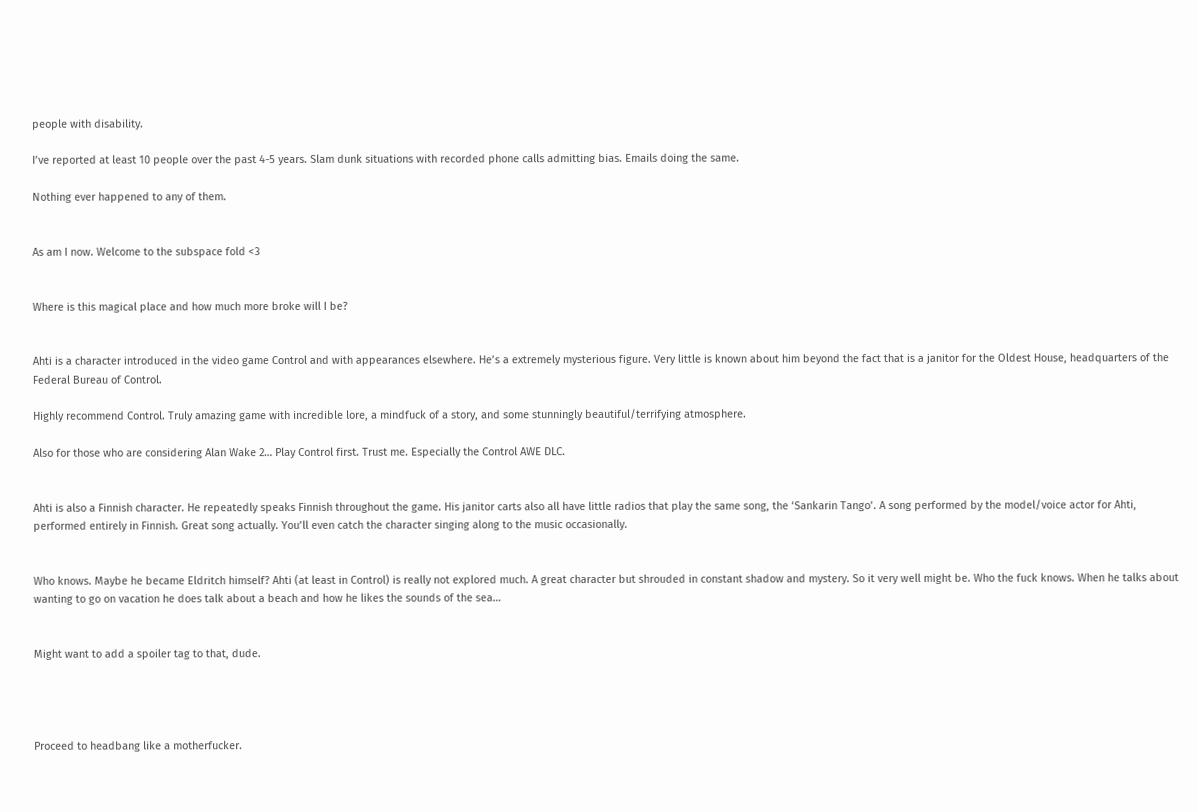people with disability.

I’ve reported at least 10 people over the past 4-5 years. Slam dunk situations with recorded phone calls admitting bias. Emails doing the same.

Nothing ever happened to any of them.


As am I now. Welcome to the subspace fold <3


Where is this magical place and how much more broke will I be?


Ahti is a character introduced in the video game Control and with appearances elsewhere. He’s a extremely mysterious figure. Very little is known about him beyond the fact that is a janitor for the Oldest House, headquarters of the Federal Bureau of Control.

Highly recommend Control. Truly amazing game with incredible lore, a mindfuck of a story, and some stunningly beautiful/terrifying atmosphere.

Also for those who are considering Alan Wake 2… Play Control first. Trust me. Especially the Control AWE DLC.


Ahti is also a Finnish character. He repeatedly speaks Finnish throughout the game. His janitor carts also all have little radios that play the same song, the ‘Sankarin Tango’. A song performed by the model/voice actor for Ahti, performed entirely in Finnish. Great song actually. You’ll even catch the character singing along to the music occasionally.


Who knows. Maybe he became Eldritch himself? Ahti (at least in Control) is really not explored much. A great character but shrouded in constant shadow and mystery. So it very well might be. Who the fuck knows. When he talks about wanting to go on vacation he does talk about a beach and how he likes the sounds of the sea…


Might want to add a spoiler tag to that, dude.




Proceed to headbang like a motherfucker.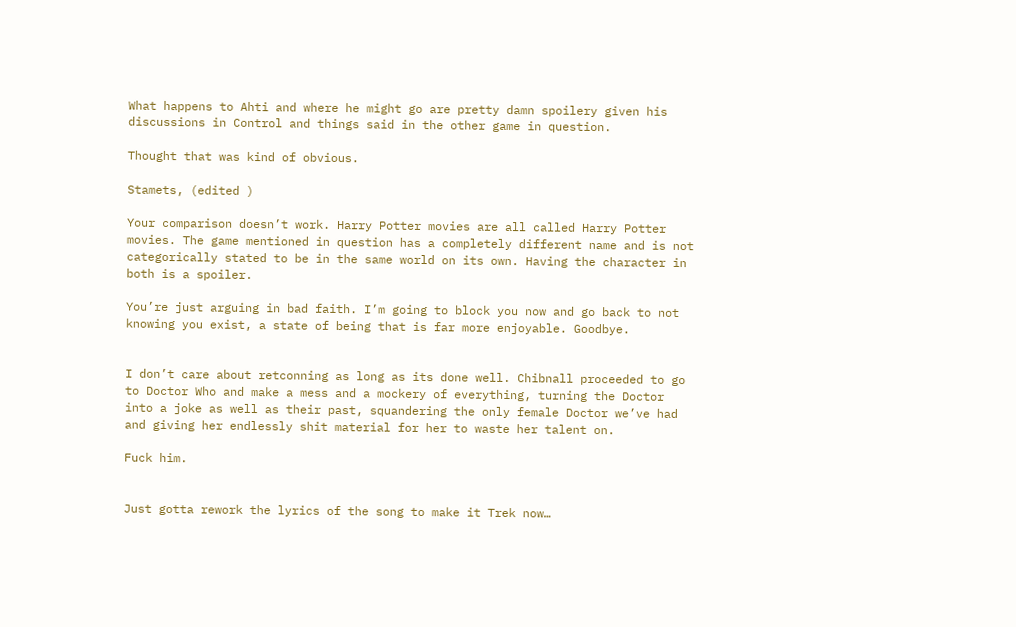What happens to Ahti and where he might go are pretty damn spoilery given his discussions in Control and things said in the other game in question.

Thought that was kind of obvious.

Stamets, (edited )

Your comparison doesn’t work. Harry Potter movies are all called Harry Potter movies. The game mentioned in question has a completely different name and is not categorically stated to be in the same world on its own. Having the character in both is a spoiler.

You’re just arguing in bad faith. I’m going to block you now and go back to not knowing you exist, a state of being that is far more enjoyable. Goodbye.


I don’t care about retconning as long as its done well. Chibnall proceeded to go to Doctor Who and make a mess and a mockery of everything, turning the Doctor into a joke as well as their past, squandering the only female Doctor we’ve had and giving her endlessly shit material for her to waste her talent on.

Fuck him.


Just gotta rework the lyrics of the song to make it Trek now…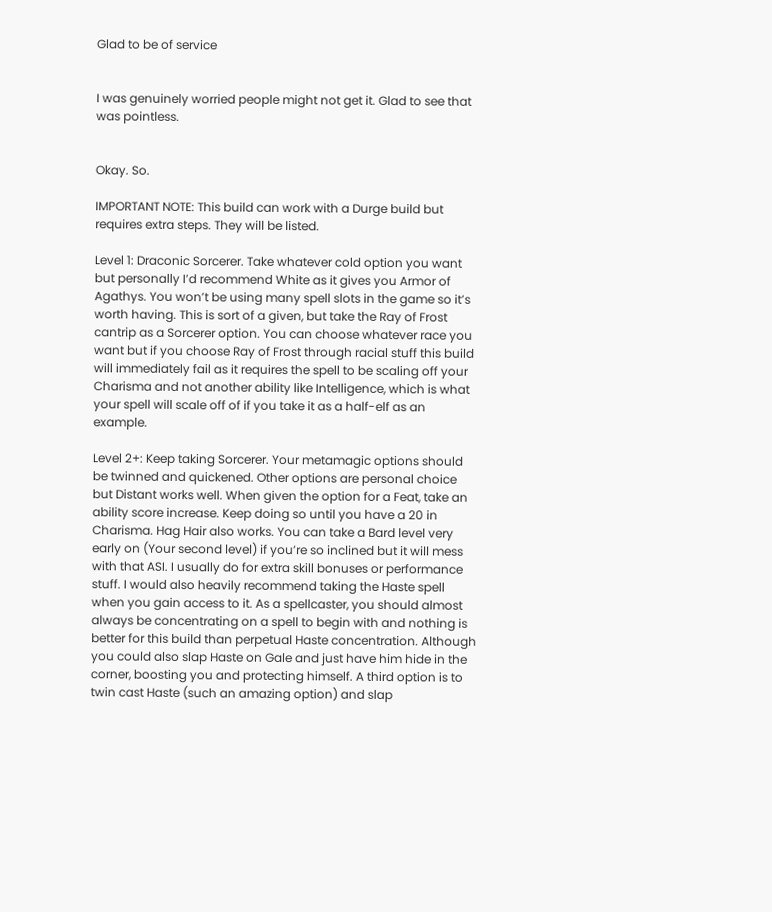Glad to be of service


I was genuinely worried people might not get it. Glad to see that was pointless.


Okay. So.

IMPORTANT NOTE: This build can work with a Durge build but requires extra steps. They will be listed.

Level 1: Draconic Sorcerer. Take whatever cold option you want but personally I’d recommend White as it gives you Armor of Agathys. You won’t be using many spell slots in the game so it’s worth having. This is sort of a given, but take the Ray of Frost cantrip as a Sorcerer option. You can choose whatever race you want but if you choose Ray of Frost through racial stuff this build will immediately fail as it requires the spell to be scaling off your Charisma and not another ability like Intelligence, which is what your spell will scale off of if you take it as a half-elf as an example.

Level 2+: Keep taking Sorcerer. Your metamagic options should be twinned and quickened. Other options are personal choice but Distant works well. When given the option for a Feat, take an ability score increase. Keep doing so until you have a 20 in Charisma. Hag Hair also works. You can take a Bard level very early on (Your second level) if you’re so inclined but it will mess with that ASI. I usually do for extra skill bonuses or performance stuff. I would also heavily recommend taking the Haste spell when you gain access to it. As a spellcaster, you should almost always be concentrating on a spell to begin with and nothing is better for this build than perpetual Haste concentration. Although you could also slap Haste on Gale and just have him hide in the corner, boosting you and protecting himself. A third option is to twin cast Haste (such an amazing option) and slap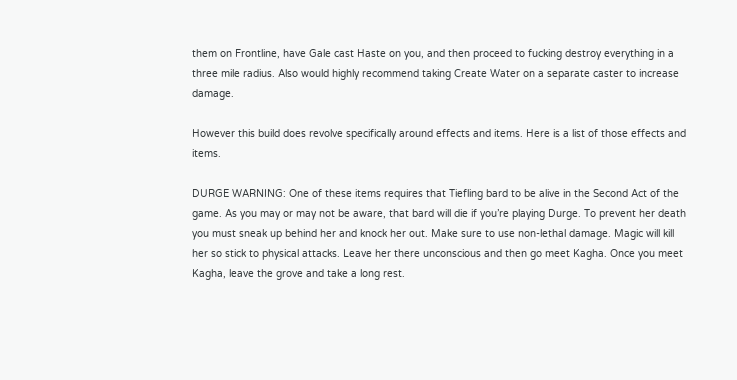them on Frontline, have Gale cast Haste on you, and then proceed to fucking destroy everything in a three mile radius. Also would highly recommend taking Create Water on a separate caster to increase damage.

However this build does revolve specifically around effects and items. Here is a list of those effects and items.

DURGE WARNING: One of these items requires that Tiefling bard to be alive in the Second Act of the game. As you may or may not be aware, that bard will die if you’re playing Durge. To prevent her death you must sneak up behind her and knock her out. Make sure to use non-lethal damage. Magic will kill her so stick to physical attacks. Leave her there unconscious and then go meet Kagha. Once you meet Kagha, leave the grove and take a long rest.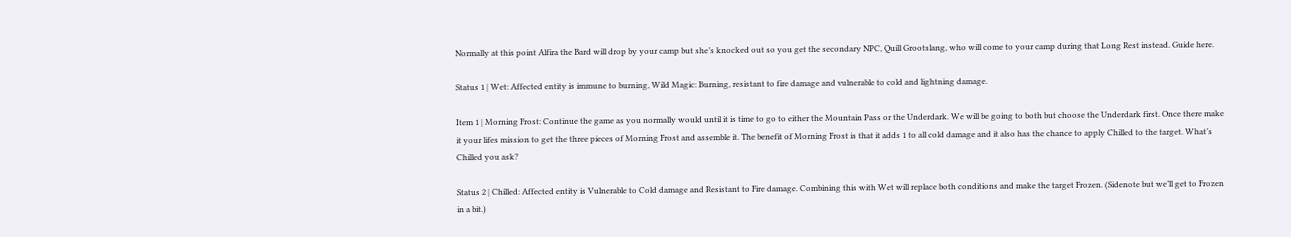Normally at this point Alfira the Bard will drop by your camp but she’s knocked out so you get the secondary NPC, Quill Grootslang, who will come to your camp during that Long Rest instead. Guide here.

Status 1 | Wet: Affected entity is immune to burning, Wild Magic: Burning, resistant to fire damage and vulnerable to cold and lightning damage.

Item 1 | Morning Frost: Continue the game as you normally would until it is time to go to either the Mountain Pass or the Underdark. We will be going to both but choose the Underdark first. Once there make it your lifes mission to get the three pieces of Morning Frost and assemble it. The benefit of Morning Frost is that it adds 1 to all cold damage and it also has the chance to apply Chilled to the target. What’s Chilled you ask?

Status 2 | Chilled: Affected entity is Vulnerable to Cold damage and Resistant to Fire damage. Combining this with Wet will replace both conditions and make the target Frozen. (Sidenote but we’ll get to Frozen in a bit.)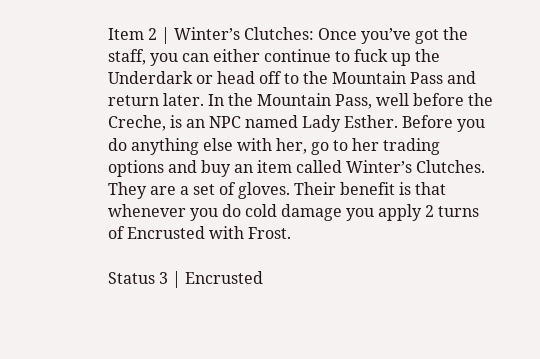Item 2 | Winter’s Clutches: Once you’ve got the staff, you can either continue to fuck up the Underdark or head off to the Mountain Pass and return later. In the Mountain Pass, well before the Creche, is an NPC named Lady Esther. Before you do anything else with her, go to her trading options and buy an item called Winter’s Clutches. They are a set of gloves. Their benefit is that whenever you do cold damage you apply 2 turns of Encrusted with Frost.

Status 3 | Encrusted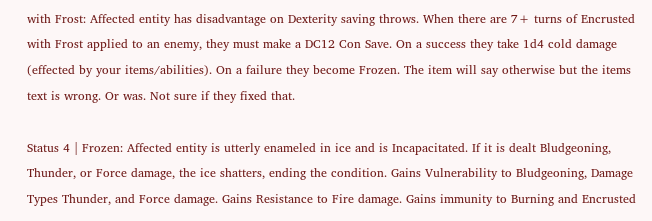with Frost: Affected entity has disadvantage on Dexterity saving throws. When there are 7+ turns of Encrusted with Frost applied to an enemy, they must make a DC12 Con Save. On a success they take 1d4 cold damage (effected by your items/abilities). On a failure they become Frozen. The item will say otherwise but the items text is wrong. Or was. Not sure if they fixed that.

Status 4 | Frozen: Affected entity is utterly enameled in ice and is Incapacitated. If it is dealt Bludgeoning, Thunder, or Force damage, the ice shatters, ending the condition. Gains Vulnerability to Bludgeoning, Damage Types Thunder, and Force damage. Gains Resistance to Fire damage. Gains immunity to Burning and Encrusted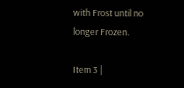with Frost until no longer Frozen.

Item 3 |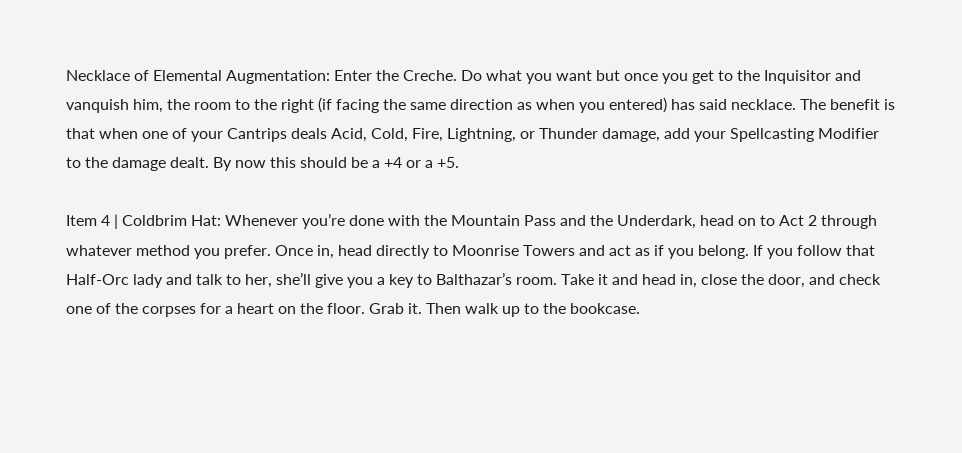Necklace of Elemental Augmentation: Enter the Creche. Do what you want but once you get to the Inquisitor and vanquish him, the room to the right (if facing the same direction as when you entered) has said necklace. The benefit is that when one of your Cantrips deals Acid, Cold, Fire, Lightning, or Thunder damage, add your Spellcasting Modifier to the damage dealt. By now this should be a +4 or a +5.

Item 4 | Coldbrim Hat: Whenever you’re done with the Mountain Pass and the Underdark, head on to Act 2 through whatever method you prefer. Once in, head directly to Moonrise Towers and act as if you belong. If you follow that Half-Orc lady and talk to her, she’ll give you a key to Balthazar’s room. Take it and head in, close the door, and check one of the corpses for a heart on the floor. Grab it. Then walk up to the bookcase.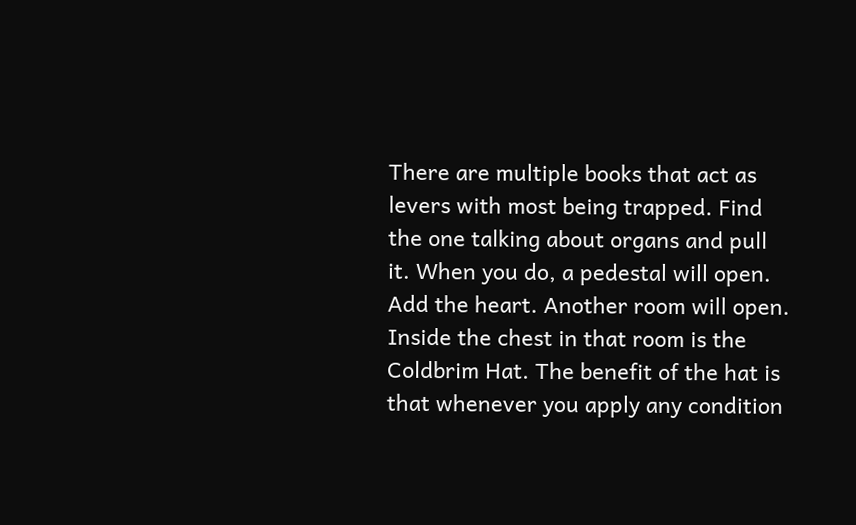There are multiple books that act as levers with most being trapped. Find the one talking about organs and pull it. When you do, a pedestal will open. Add the heart. Another room will open. Inside the chest in that room is the Coldbrim Hat. The benefit of the hat is that whenever you apply any condition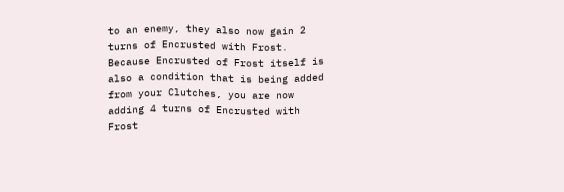to an enemy, they also now gain 2 turns of Encrusted with Frost. Because Encrusted of Frost itself is also a condition that is being added from your Clutches, you are now adding 4 turns of Encrusted with Frost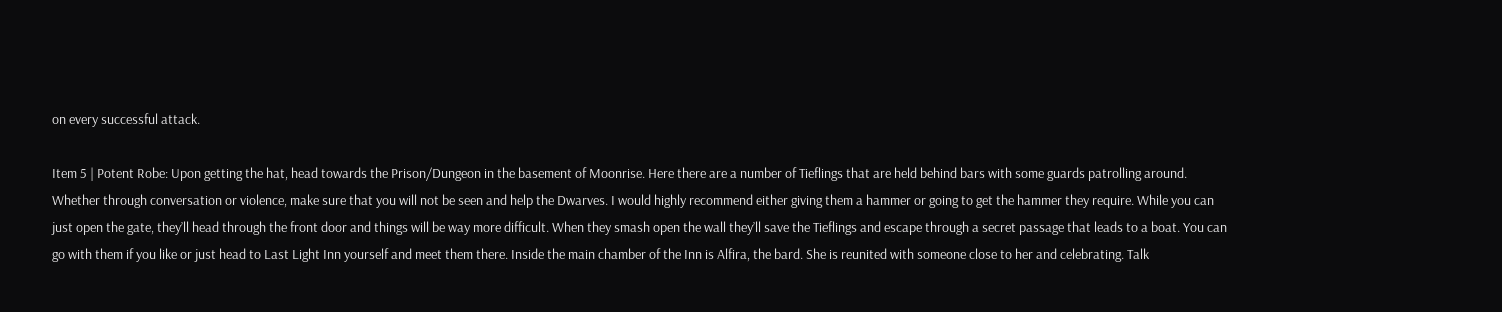on every successful attack.

Item 5 | Potent Robe: Upon getting the hat, head towards the Prison/Dungeon in the basement of Moonrise. Here there are a number of Tieflings that are held behind bars with some guards patrolling around. Whether through conversation or violence, make sure that you will not be seen and help the Dwarves. I would highly recommend either giving them a hammer or going to get the hammer they require. While you can just open the gate, they’ll head through the front door and things will be way more difficult. When they smash open the wall they’ll save the Tieflings and escape through a secret passage that leads to a boat. You can go with them if you like or just head to Last Light Inn yourself and meet them there. Inside the main chamber of the Inn is Alfira, the bard. She is reunited with someone close to her and celebrating. Talk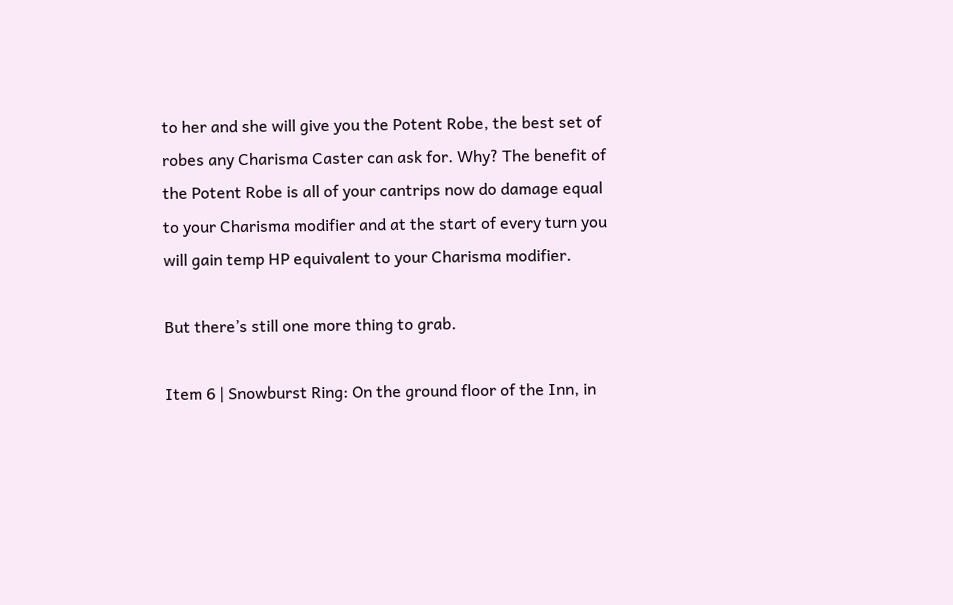to her and she will give you the Potent Robe, the best set of robes any Charisma Caster can ask for. Why? The benefit of the Potent Robe is all of your cantrips now do damage equal to your Charisma modifier and at the start of every turn you will gain temp HP equivalent to your Charisma modifier.

But there’s still one more thing to grab.

Item 6 | Snowburst Ring: On the ground floor of the Inn, in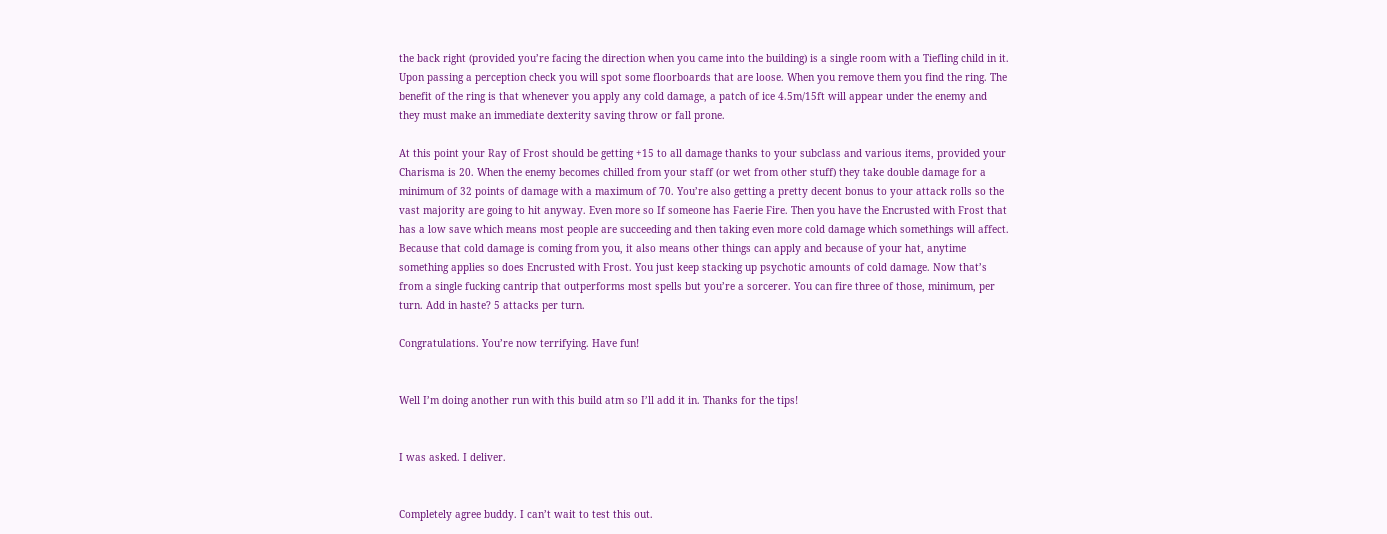the back right (provided you’re facing the direction when you came into the building) is a single room with a Tiefling child in it. Upon passing a perception check you will spot some floorboards that are loose. When you remove them you find the ring. The benefit of the ring is that whenever you apply any cold damage, a patch of ice 4.5m/15ft will appear under the enemy and they must make an immediate dexterity saving throw or fall prone.

At this point your Ray of Frost should be getting +15 to all damage thanks to your subclass and various items, provided your Charisma is 20. When the enemy becomes chilled from your staff (or wet from other stuff) they take double damage for a minimum of 32 points of damage with a maximum of 70. You’re also getting a pretty decent bonus to your attack rolls so the vast majority are going to hit anyway. Even more so If someone has Faerie Fire. Then you have the Encrusted with Frost that has a low save which means most people are succeeding and then taking even more cold damage which somethings will affect. Because that cold damage is coming from you, it also means other things can apply and because of your hat, anytime something applies so does Encrusted with Frost. You just keep stacking up psychotic amounts of cold damage. Now that’s from a single fucking cantrip that outperforms most spells but you’re a sorcerer. You can fire three of those, minimum, per turn. Add in haste? 5 attacks per turn.

Congratulations. You’re now terrifying. Have fun!


Well I’m doing another run with this build atm so I’ll add it in. Thanks for the tips!


I was asked. I deliver.


Completely agree buddy. I can’t wait to test this out.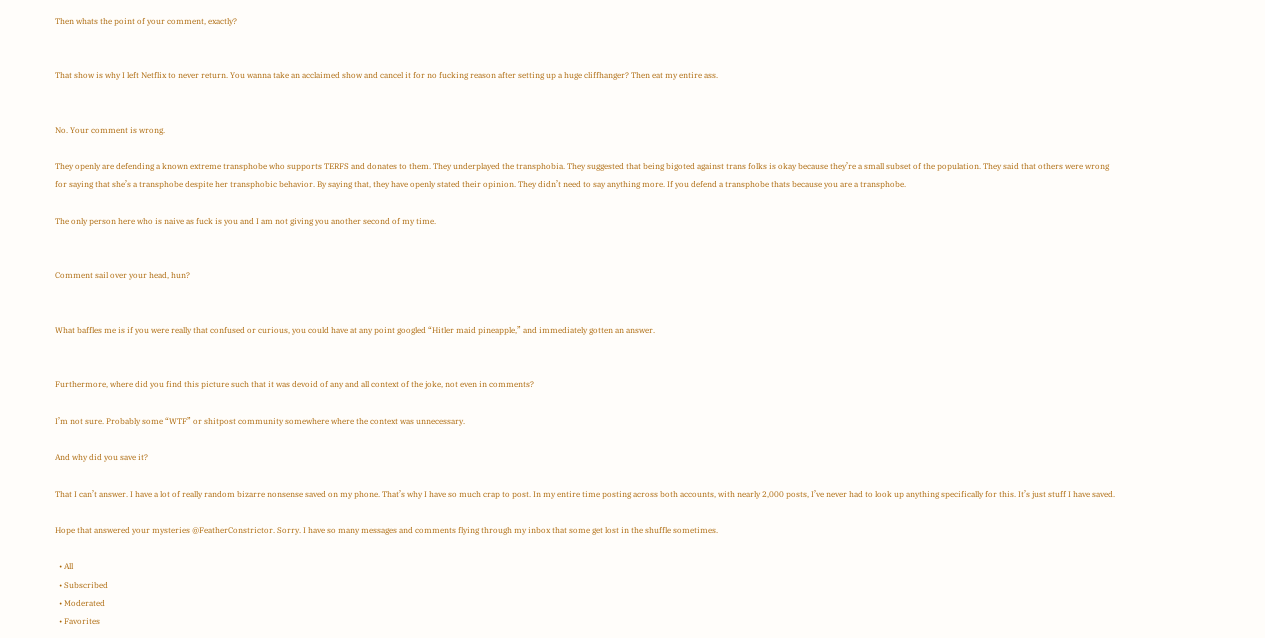Then whats the point of your comment, exactly?


That show is why I left Netflix to never return. You wanna take an acclaimed show and cancel it for no fucking reason after setting up a huge cliffhanger? Then eat my entire ass.


No. Your comment is wrong.

They openly are defending a known extreme transphobe who supports TERFS and donates to them. They underplayed the transphobia. They suggested that being bigoted against trans folks is okay because they’re a small subset of the population. They said that others were wrong for saying that she’s a transphobe despite her transphobic behavior. By saying that, they have openly stated their opinion. They didn’t need to say anything more. If you defend a transphobe thats because you are a transphobe.

The only person here who is naive as fuck is you and I am not giving you another second of my time.


Comment sail over your head, hun?


What baffles me is if you were really that confused or curious, you could have at any point googled “Hitler maid pineapple,” and immediately gotten an answer.


Furthermore, where did you find this picture such that it was devoid of any and all context of the joke, not even in comments?

I’m not sure. Probably some “WTF” or shitpost community somewhere where the context was unnecessary.

And why did you save it?

That I can’t answer. I have a lot of really random bizarre nonsense saved on my phone. That’s why I have so much crap to post. In my entire time posting across both accounts, with nearly 2,000 posts, I’ve never had to look up anything specifically for this. It’s just stuff I have saved.

Hope that answered your mysteries @FeatherConstrictor. Sorry. I have so many messages and comments flying through my inbox that some get lost in the shuffle sometimes.

  • All
  • Subscribed
  • Moderated
  • Favorites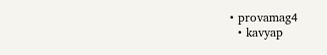• provamag4
  • kavyap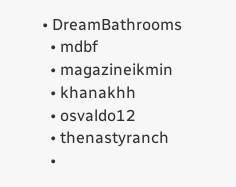• DreamBathrooms
  • mdbf
  • magazineikmin
  • khanakhh
  • osvaldo12
  • thenastyranch
  •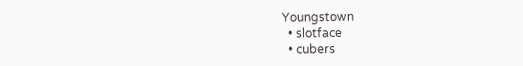Youngstown
  • slotface
  • cubers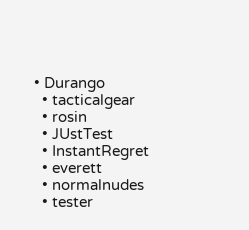• Durango
  • tacticalgear
  • rosin
  • JUstTest
  • InstantRegret
  • everett
  • normalnudes
  • tester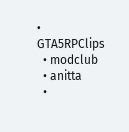• GTA5RPClips
  • modclub
  • anitta
  •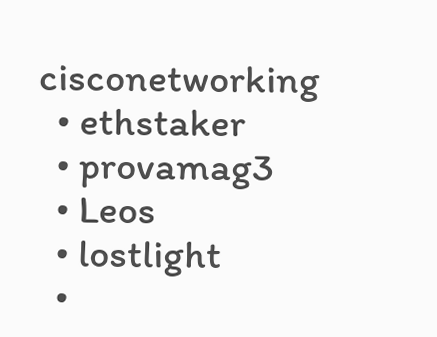cisconetworking
  • ethstaker
  • provamag3
  • Leos
  • lostlight
  •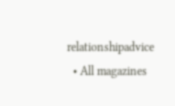relationshipadvice
  • All magazines